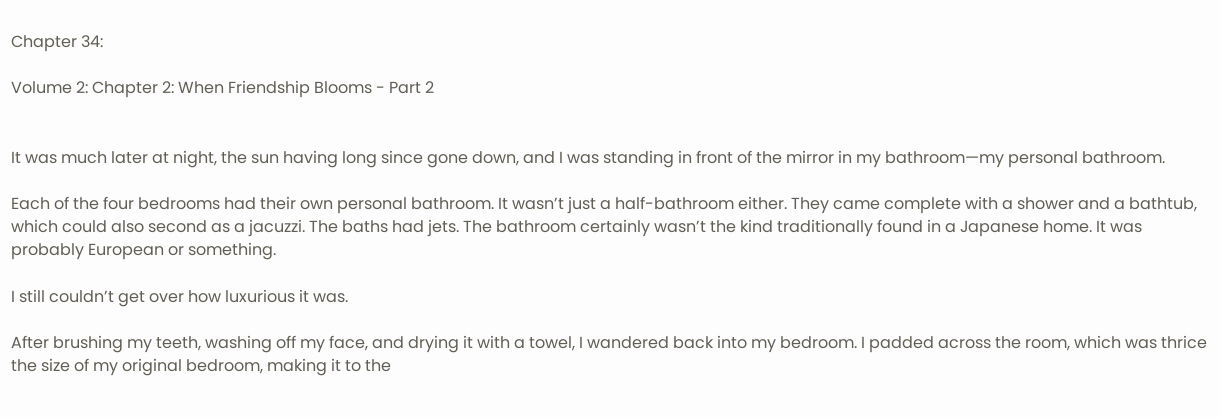Chapter 34:

Volume 2: Chapter 2: When Friendship Blooms - Part 2


It was much later at night, the sun having long since gone down, and I was standing in front of the mirror in my bathroom—my personal bathroom.

Each of the four bedrooms had their own personal bathroom. It wasn’t just a half-bathroom either. They came complete with a shower and a bathtub, which could also second as a jacuzzi. The baths had jets. The bathroom certainly wasn’t the kind traditionally found in a Japanese home. It was probably European or something.

I still couldn’t get over how luxurious it was.

After brushing my teeth, washing off my face, and drying it with a towel, I wandered back into my bedroom. I padded across the room, which was thrice the size of my original bedroom, making it to the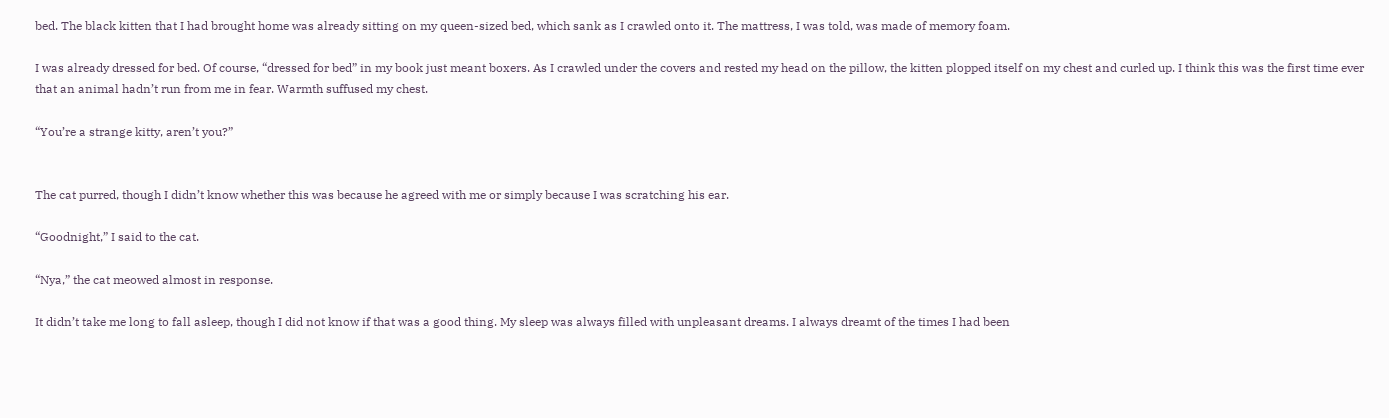bed. The black kitten that I had brought home was already sitting on my queen-sized bed, which sank as I crawled onto it. The mattress, I was told, was made of memory foam.

I was already dressed for bed. Of course, “dressed for bed” in my book just meant boxers. As I crawled under the covers and rested my head on the pillow, the kitten plopped itself on my chest and curled up. I think this was the first time ever that an animal hadn’t run from me in fear. Warmth suffused my chest.

“You’re a strange kitty, aren’t you?”


The cat purred, though I didn’t know whether this was because he agreed with me or simply because I was scratching his ear.

“Goodnight,” I said to the cat.

“Nya,” the cat meowed almost in response.

It didn’t take me long to fall asleep, though I did not know if that was a good thing. My sleep was always filled with unpleasant dreams. I always dreamt of the times I had been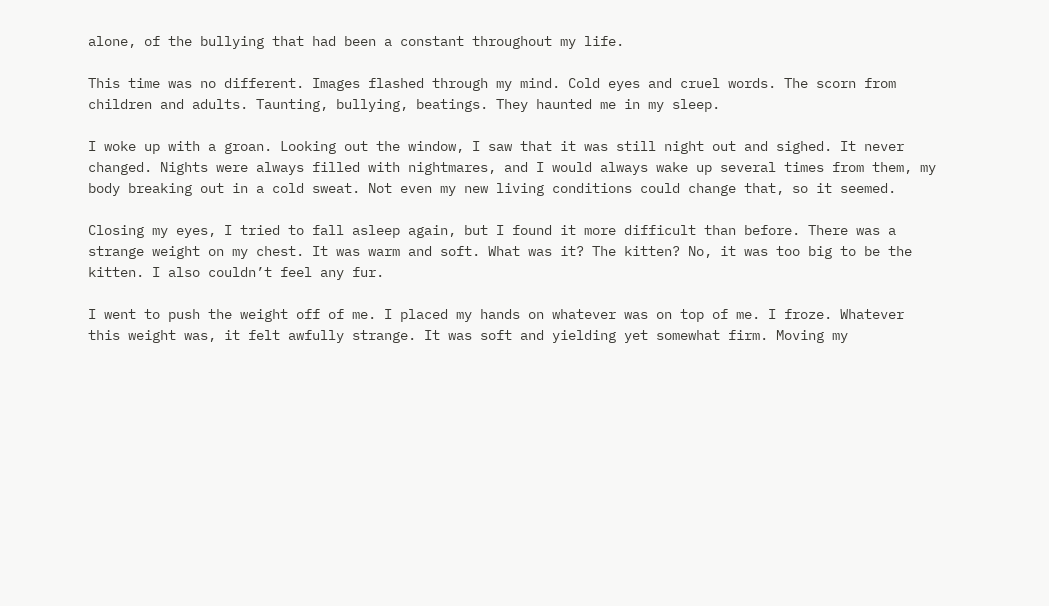alone, of the bullying that had been a constant throughout my life.

This time was no different. Images flashed through my mind. Cold eyes and cruel words. The scorn from children and adults. Taunting, bullying, beatings. They haunted me in my sleep.

I woke up with a groan. Looking out the window, I saw that it was still night out and sighed. It never changed. Nights were always filled with nightmares, and I would always wake up several times from them, my body breaking out in a cold sweat. Not even my new living conditions could change that, so it seemed.

Closing my eyes, I tried to fall asleep again, but I found it more difficult than before. There was a strange weight on my chest. It was warm and soft. What was it? The kitten? No, it was too big to be the kitten. I also couldn’t feel any fur.

I went to push the weight off of me. I placed my hands on whatever was on top of me. I froze. Whatever this weight was, it felt awfully strange. It was soft and yielding yet somewhat firm. Moving my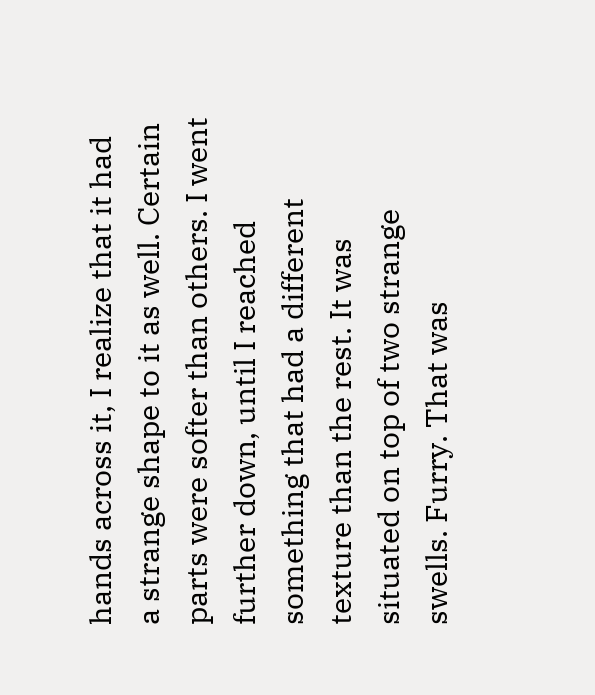hands across it, I realize that it had a strange shape to it as well. Certain parts were softer than others. I went further down, until I reached something that had a different texture than the rest. It was situated on top of two strange swells. Furry. That was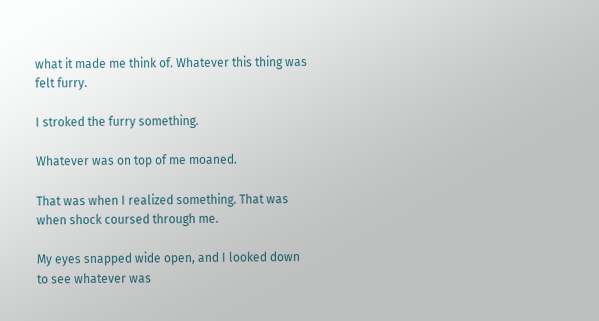what it made me think of. Whatever this thing was felt furry.

I stroked the furry something.

Whatever was on top of me moaned.

That was when I realized something. That was when shock coursed through me.

My eyes snapped wide open, and I looked down to see whatever was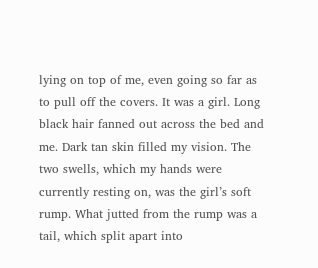lying on top of me, even going so far as to pull off the covers. It was a girl. Long black hair fanned out across the bed and me. Dark tan skin filled my vision. The two swells, which my hands were currently resting on, was the girl’s soft rump. What jutted from the rump was a tail, which split apart into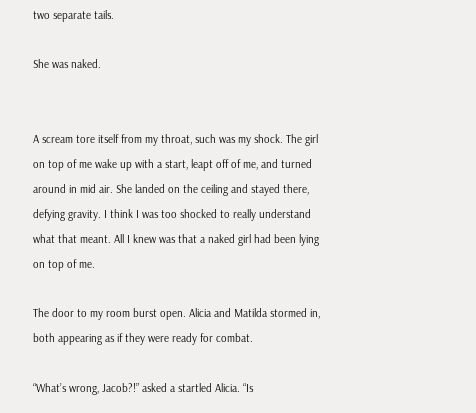two separate tails.

She was naked.


A scream tore itself from my throat, such was my shock. The girl on top of me wake up with a start, leapt off of me, and turned around in mid air. She landed on the ceiling and stayed there, defying gravity. I think I was too shocked to really understand what that meant. All I knew was that a naked girl had been lying on top of me.

The door to my room burst open. Alicia and Matilda stormed in, both appearing as if they were ready for combat.

“What’s wrong, Jacob?!” asked a startled Alicia. “Is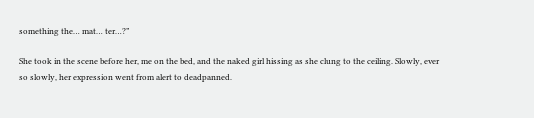something the… mat… ter…?”

She took in the scene before her, me on the bed, and the naked girl hissing as she clung to the ceiling. Slowly, ever so slowly, her expression went from alert to deadpanned.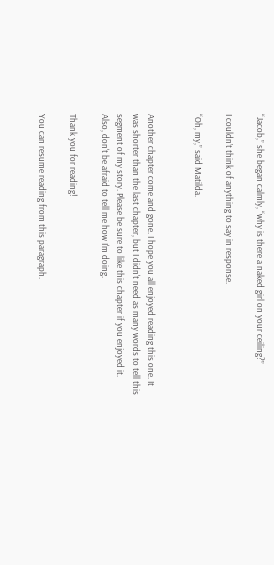“Jacob,” she began calmly, “why is there a naked girl on your ceiling?”

I couldn’t think of anything to say in response.

“Oh, my,” said Matilda.


Another chapter come and gone. I hope you all enjoyed reading this one. It was shorter than the last chapter, but I didn't need as many words to tell this segment of my story. Please be sure to like this chapter if you enjoyed it. Also, don't be afraid to tell me how I'm doing.

Thank you for reading!

You can resume reading from this paragraph.